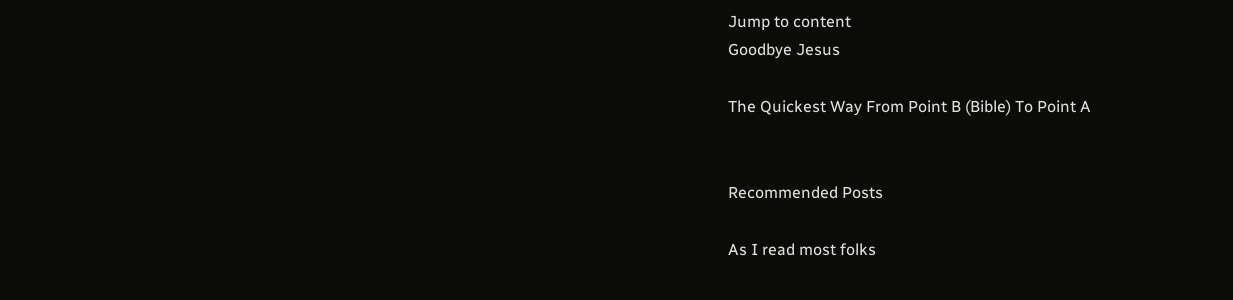Jump to content
Goodbye Jesus

The Quickest Way From Point B (Bible) To Point A


Recommended Posts

As I read most folks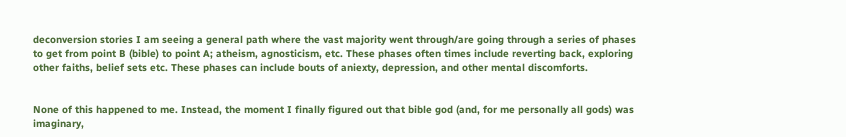deconversion stories I am seeing a general path where the vast majority went through/are going through a series of phases to get from point B (bible) to point A; atheism, agnosticism, etc. These phases often times include reverting back, exploring other faiths, belief sets etc. These phases can include bouts of aniexty, depression, and other mental discomforts.


None of this happened to me. Instead, the moment I finally figured out that bible god (and, for me personally all gods) was imaginary,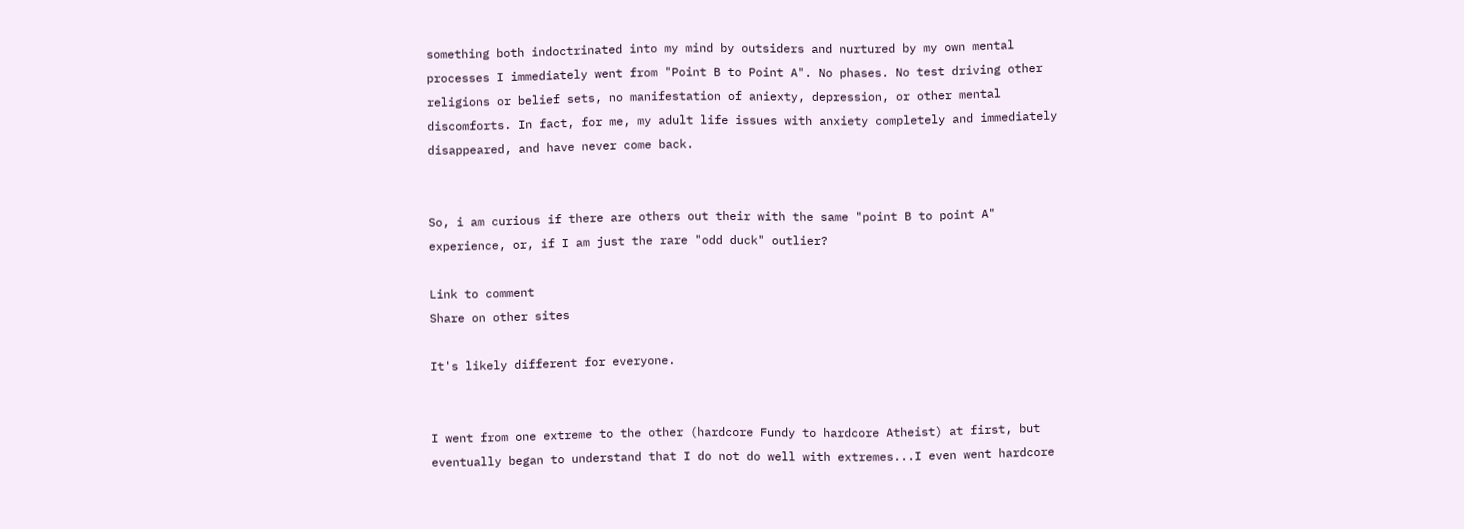something both indoctrinated into my mind by outsiders and nurtured by my own mental processes I immediately went from "Point B to Point A". No phases. No test driving other religions or belief sets, no manifestation of aniexty, depression, or other mental discomforts. In fact, for me, my adult life issues with anxiety completely and immediately disappeared, and have never come back.


So, i am curious if there are others out their with the same "point B to point A" experience, or, if I am just the rare "odd duck" outlier?

Link to comment
Share on other sites

It's likely different for everyone.


I went from one extreme to the other (hardcore Fundy to hardcore Atheist) at first, but eventually began to understand that I do not do well with extremes...I even went hardcore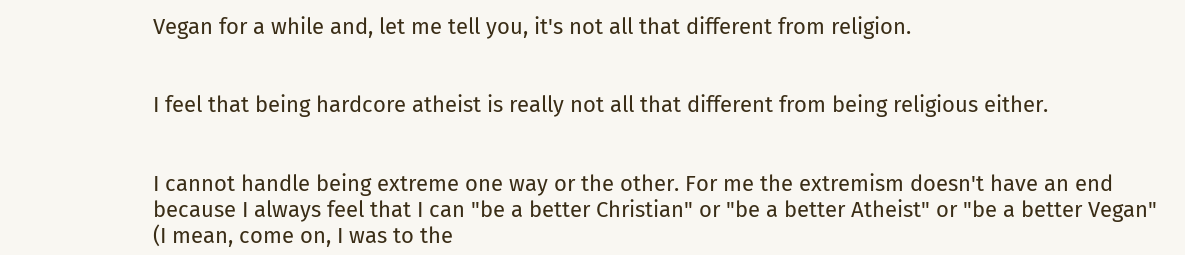Vegan for a while and, let me tell you, it's not all that different from religion.


I feel that being hardcore atheist is really not all that different from being religious either.


I cannot handle being extreme one way or the other. For me the extremism doesn't have an end because I always feel that I can "be a better Christian" or "be a better Atheist" or "be a better Vegan" (I mean, come on, I was to the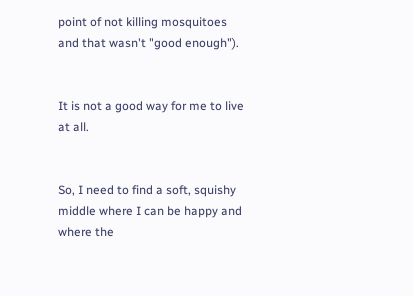point of not killing mosquitoes and that wasn't "good enough").


It is not a good way for me to live at all.


So, I need to find a soft, squishy middle where I can be happy and where the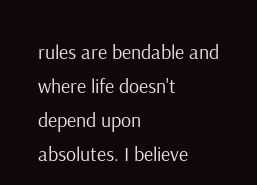rules are bendable and where life doesn't depend upon absolutes. I believe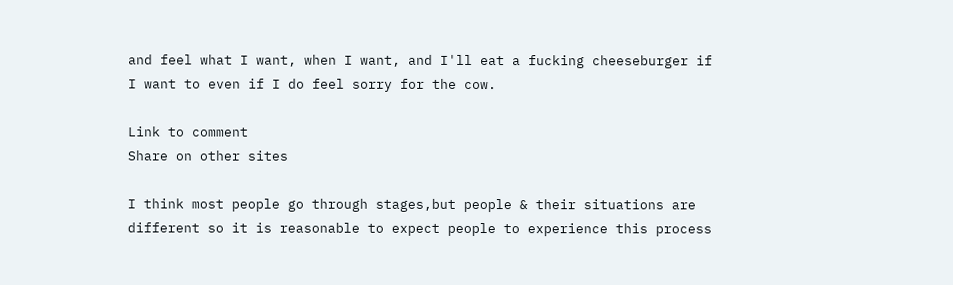and feel what I want, when I want, and I'll eat a fucking cheeseburger if I want to even if I do feel sorry for the cow.

Link to comment
Share on other sites

I think most people go through stages,but people & their situations are different so it is reasonable to expect people to experience this process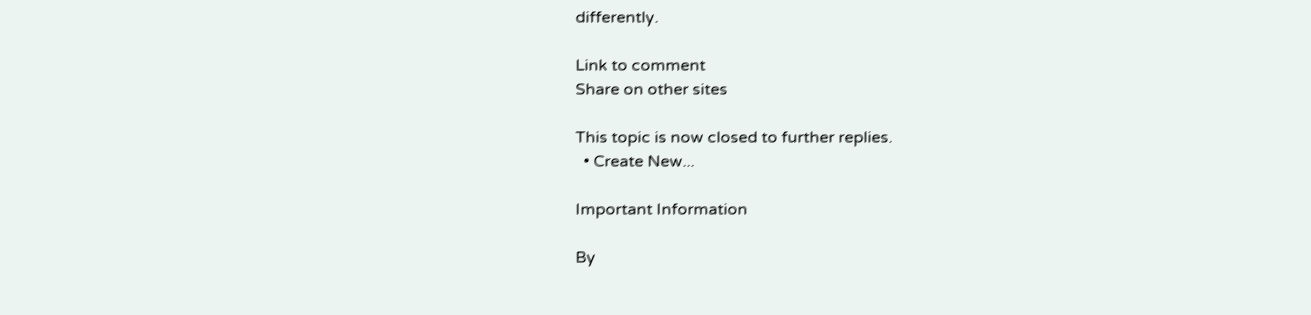differently.

Link to comment
Share on other sites

This topic is now closed to further replies.
  • Create New...

Important Information

By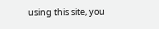using this site, you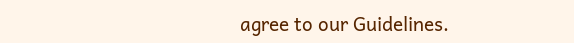agree to our Guidelines.